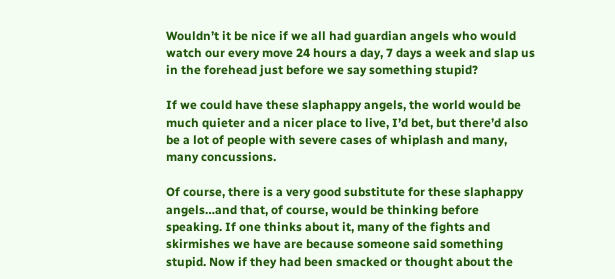Wouldn’t it be nice if we all had guardian angels who would watch our every move 24 hours a day, 7 days a week and slap us in the forehead just before we say something stupid?

If we could have these slaphappy angels, the world would be much quieter and a nicer place to live, I’d bet, but there’d also be a lot of people with severe cases of whiplash and many, many concussions.

Of course, there is a very good substitute for these slaphappy angels…and that, of course, would be thinking before speaking. If one thinks about it, many of the fights and skirmishes we have are because someone said something stupid. Now if they had been smacked or thought about the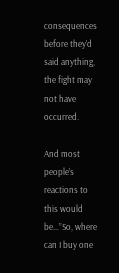consequences before they’d said anything, the fight may not have occurred.

And most people’s reactions to this would be…”So, where can I buy one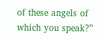of these angels of which you speak?”